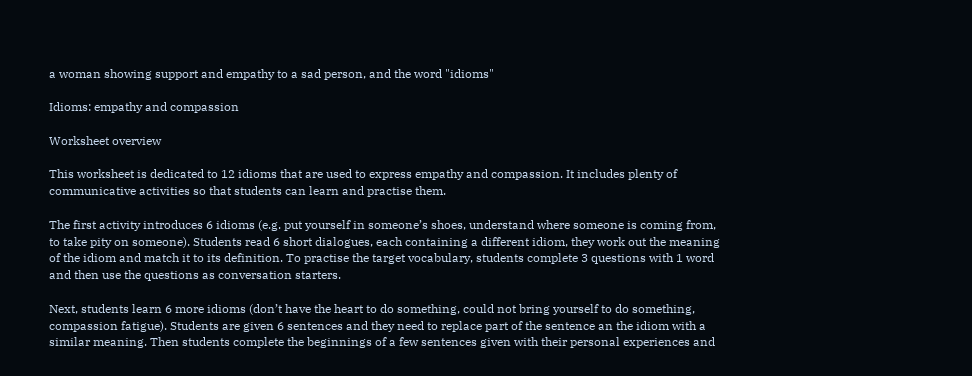a woman showing support and empathy to a sad person, and the word "idioms"

Idioms: empathy and compassion

Worksheet overview

This worksheet is dedicated to 12 idioms that are used to express empathy and compassion. It includes plenty of communicative activities so that students can learn and practise them.

The first activity introduces 6 idioms (e.g. put yourself in someone’s shoes, understand where someone is coming from, to take pity on someone). Students read 6 short dialogues, each containing a different idiom, they work out the meaning of the idiom and match it to its definition. To practise the target vocabulary, students complete 3 questions with 1 word and then use the questions as conversation starters.

Next, students learn 6 more idioms (don’t have the heart to do something, could not bring yourself to do something, compassion fatigue). Students are given 6 sentences and they need to replace part of the sentence an the idiom with a similar meaning. Then students complete the beginnings of a few sentences given with their personal experiences and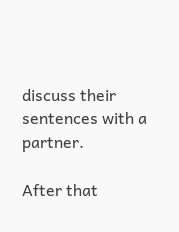discuss their sentences with a partner.

After that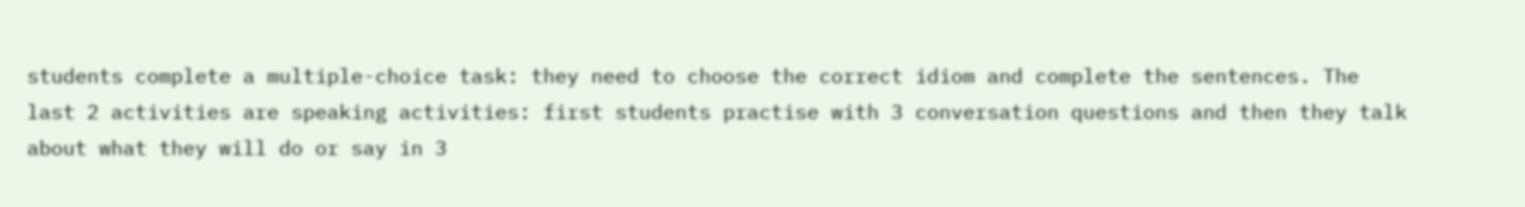students complete a multiple-choice task: they need to choose the correct idiom and complete the sentences. The last 2 activities are speaking activities: first students practise with 3 conversation questions and then they talk about what they will do or say in 3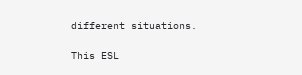different situations.

This ESL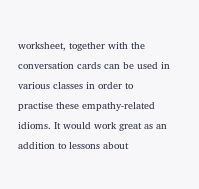worksheet, together with the conversation cards can be used in various classes in order to practise these empathy-related idioms. It would work great as an addition to lessons about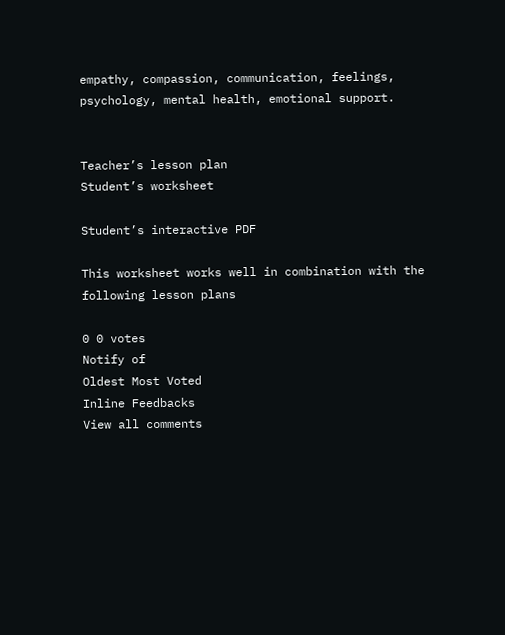empathy, compassion, communication, feelings, psychology, mental health, emotional support.


Teacher’s lesson plan
Student’s worksheet

Student’s interactive PDF

This worksheet works well in combination with the following lesson plans

0 0 votes
Notify of
Oldest Most Voted
Inline Feedbacks
View all comments